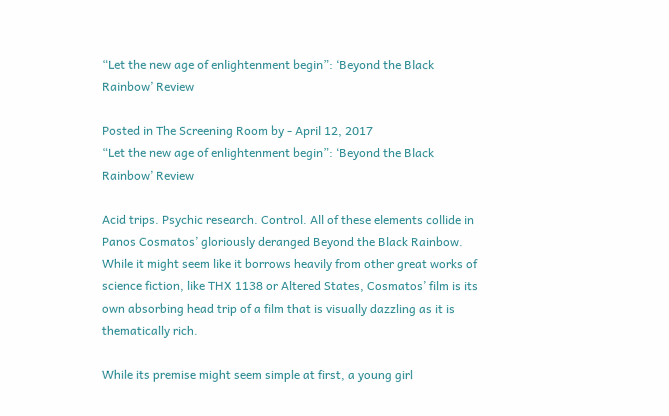“Let the new age of enlightenment begin”: ‘Beyond the Black Rainbow’ Review

Posted in The Screening Room by - April 12, 2017
“Let the new age of enlightenment begin”: ‘Beyond the Black Rainbow’ Review

Acid trips. Psychic research. Control. All of these elements collide in Panos Cosmatos’ gloriously deranged Beyond the Black Rainbow. While it might seem like it borrows heavily from other great works of science fiction, like THX 1138 or Altered States, Cosmatos’ film is its own absorbing head trip of a film that is visually dazzling as it is thematically rich.

While its premise might seem simple at first, a young girl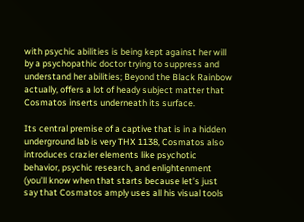with psychic abilities is being kept against her will by a psychopathic doctor trying to suppress and understand her abilities; Beyond the Black Rainbow actually, offers a lot of heady subject matter that Cosmatos inserts underneath its surface.

Its central premise of a captive that is in a hidden underground lab is very THX 1138, Cosmatos also introduces crazier elements like psychotic behavior, psychic research, and enlightenment (you’ll know when that starts because let’s just say that Cosmatos amply uses all his visual tools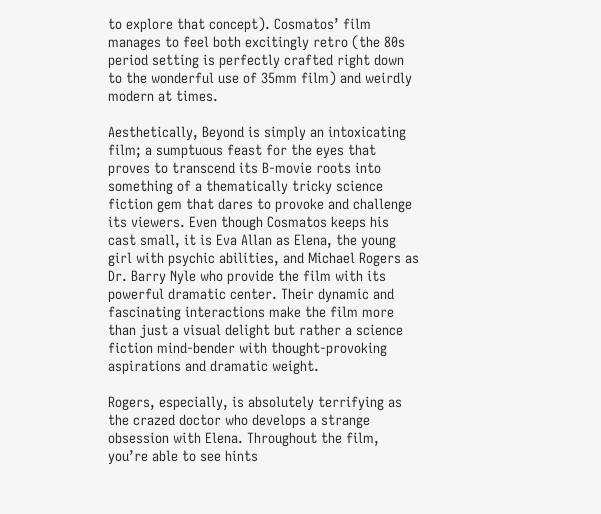to explore that concept). Cosmatos’ film manages to feel both excitingly retro (the 80s period setting is perfectly crafted right down to the wonderful use of 35mm film) and weirdly modern at times.

Aesthetically, Beyond is simply an intoxicating film; a sumptuous feast for the eyes that proves to transcend its B-movie roots into something of a thematically tricky science fiction gem that dares to provoke and challenge its viewers. Even though Cosmatos keeps his cast small, it is Eva Allan as Elena, the young girl with psychic abilities, and Michael Rogers as Dr. Barry Nyle who provide the film with its powerful dramatic center. Their dynamic and fascinating interactions make the film more than just a visual delight but rather a science fiction mind-bender with thought-provoking aspirations and dramatic weight.

Rogers, especially, is absolutely terrifying as the crazed doctor who develops a strange obsession with Elena. Throughout the film, you’re able to see hints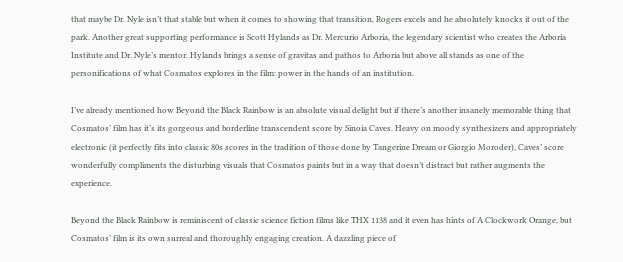that maybe Dr. Nyle isn’t that stable but when it comes to showing that transition, Rogers excels and he absolutely knocks it out of the park. Another great supporting performance is Scott Hylands as Dr. Mercurio Arboria, the legendary scientist who creates the Arboria Institute and Dr. Nyle’s mentor. Hylands brings a sense of gravitas and pathos to Arboria but above all stands as one of the personifications of what Cosmatos explores in the film: power in the hands of an institution.

I’ve already mentioned how Beyond the Black Rainbow is an absolute visual delight but if there’s another insanely memorable thing that Cosmatos’ film has it’s its gorgeous and borderline transcendent score by Sinoia Caves. Heavy on moody synthesizers and appropriately electronic (it perfectly fits into classic 80s scores in the tradition of those done by Tangerine Dream or Giorgio Moroder), Caves’ score wonderfully compliments the disturbing visuals that Cosmatos paints but in a way that doesn’t distract but rather augments the experience.

Beyond the Black Rainbow is reminiscent of classic science fiction films like THX 1138 and it even has hints of A Clockwork Orange, but Cosmatos’ film is its own surreal and thoroughly engaging creation. A dazzling piece of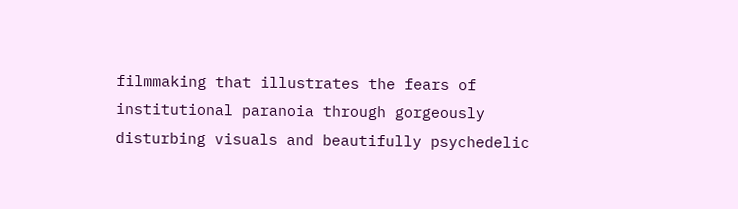filmmaking that illustrates the fears of institutional paranoia through gorgeously disturbing visuals and beautifully psychedelic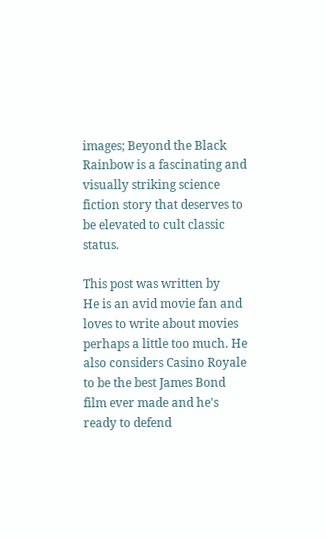images; Beyond the Black Rainbow is a fascinating and visually striking science fiction story that deserves to be elevated to cult classic status.

This post was written by
He is an avid movie fan and loves to write about movies perhaps a little too much. He also considers Casino Royale to be the best James Bond film ever made and he's ready to defend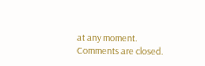at any moment.
Comments are closed.